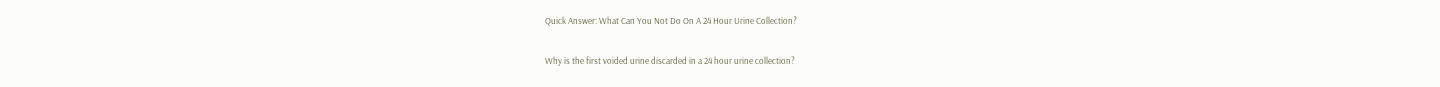Quick Answer: What Can You Not Do On A 24 Hour Urine Collection?

Why is the first voided urine discarded in a 24 hour urine collection?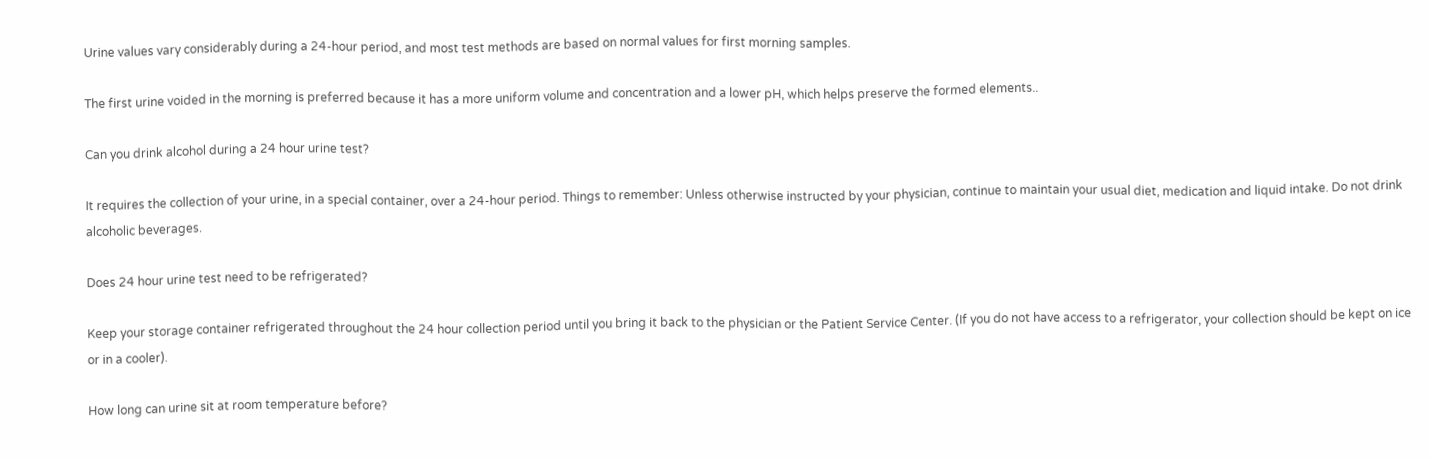Urine values vary considerably during a 24-hour period, and most test methods are based on normal values for first morning samples.

The first urine voided in the morning is preferred because it has a more uniform volume and concentration and a lower pH, which helps preserve the formed elements..

Can you drink alcohol during a 24 hour urine test?

It requires the collection of your urine, in a special container, over a 24-hour period. Things to remember: Unless otherwise instructed by your physician, continue to maintain your usual diet, medication and liquid intake. Do not drink alcoholic beverages.

Does 24 hour urine test need to be refrigerated?

Keep your storage container refrigerated throughout the 24 hour collection period until you bring it back to the physician or the Patient Service Center. (If you do not have access to a refrigerator, your collection should be kept on ice or in a cooler).

How long can urine sit at room temperature before?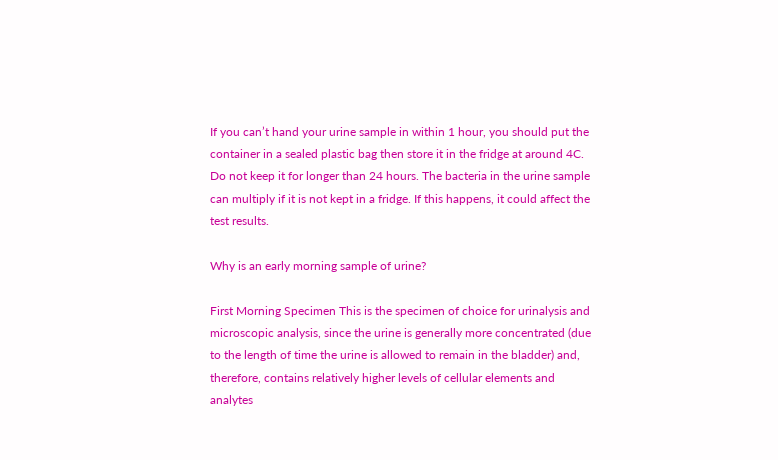If you can’t hand your urine sample in within 1 hour, you should put the container in a sealed plastic bag then store it in the fridge at around 4C. Do not keep it for longer than 24 hours. The bacteria in the urine sample can multiply if it is not kept in a fridge. If this happens, it could affect the test results.

Why is an early morning sample of urine?

First Morning Specimen This is the specimen of choice for urinalysis and microscopic analysis, since the urine is generally more concentrated (due to the length of time the urine is allowed to remain in the bladder) and, therefore, contains relatively higher levels of cellular elements and analytes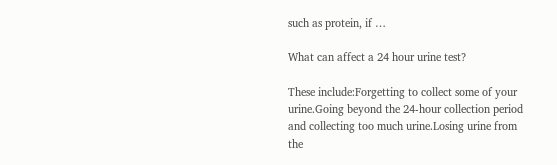such as protein, if …

What can affect a 24 hour urine test?

These include:Forgetting to collect some of your urine.Going beyond the 24-hour collection period and collecting too much urine.Losing urine from the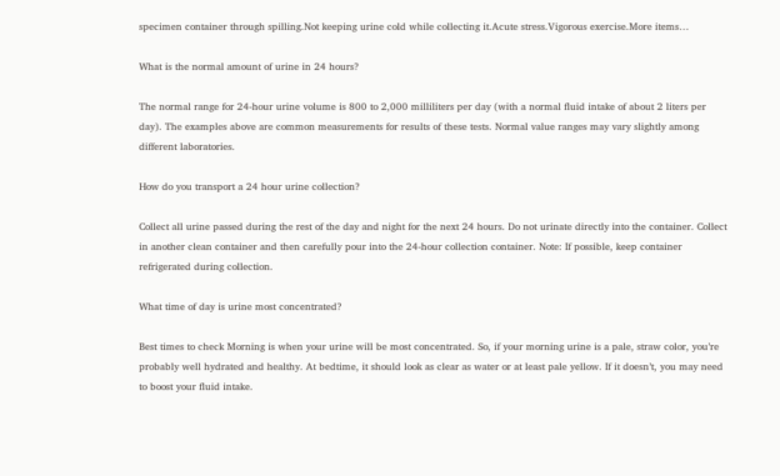specimen container through spilling.Not keeping urine cold while collecting it.Acute stress.Vigorous exercise.More items…

What is the normal amount of urine in 24 hours?

The normal range for 24-hour urine volume is 800 to 2,000 milliliters per day (with a normal fluid intake of about 2 liters per day). The examples above are common measurements for results of these tests. Normal value ranges may vary slightly among different laboratories.

How do you transport a 24 hour urine collection?

Collect all urine passed during the rest of the day and night for the next 24 hours. Do not urinate directly into the container. Collect in another clean container and then carefully pour into the 24-hour collection container. Note: If possible, keep container refrigerated during collection.

What time of day is urine most concentrated?

Best times to check Morning is when your urine will be most concentrated. So, if your morning urine is a pale, straw color, you’re probably well hydrated and healthy. At bedtime, it should look as clear as water or at least pale yellow. If it doesn’t, you may need to boost your fluid intake.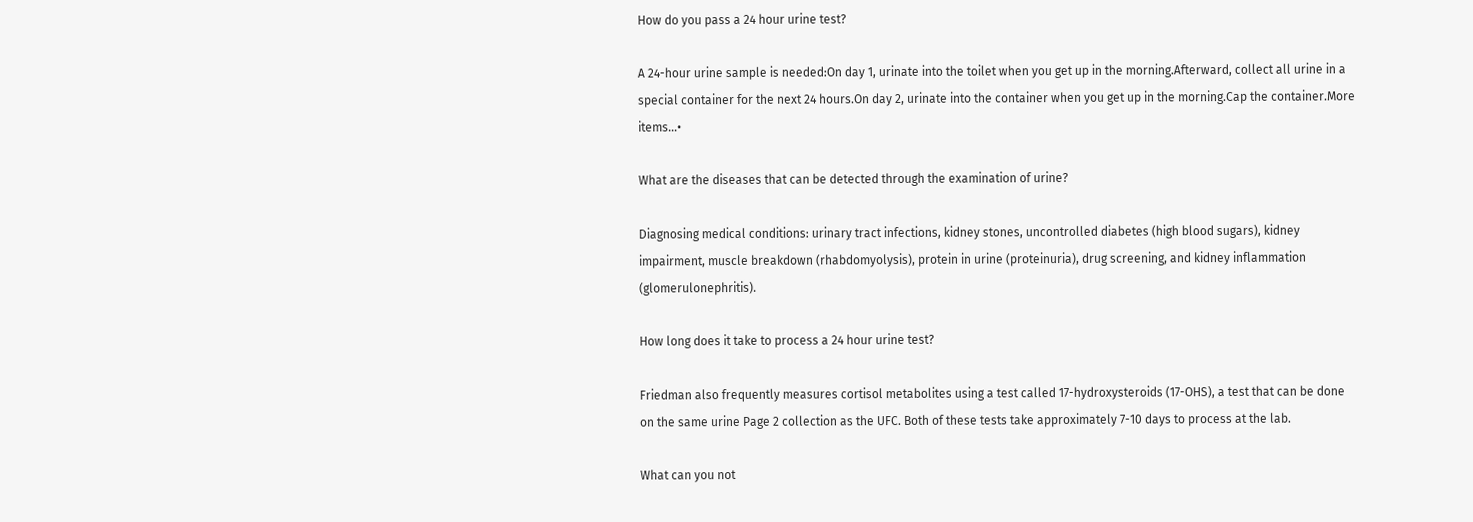How do you pass a 24 hour urine test?

A 24-hour urine sample is needed:On day 1, urinate into the toilet when you get up in the morning.Afterward, collect all urine in a special container for the next 24 hours.On day 2, urinate into the container when you get up in the morning.Cap the container.More items…•

What are the diseases that can be detected through the examination of urine?

Diagnosing medical conditions: urinary tract infections, kidney stones, uncontrolled diabetes (high blood sugars), kidney impairment, muscle breakdown (rhabdomyolysis), protein in urine (proteinuria), drug screening, and kidney inflammation (glomerulonephritis).

How long does it take to process a 24 hour urine test?

Friedman also frequently measures cortisol metabolites using a test called 17-hydroxysteroids (17-OHS), a test that can be done on the same urine Page 2 collection as the UFC. Both of these tests take approximately 7-10 days to process at the lab.

What can you not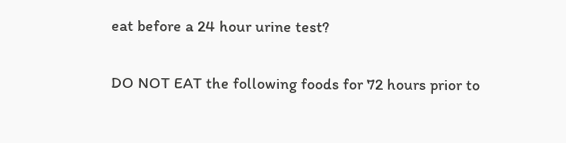eat before a 24 hour urine test?

DO NOT EAT the following foods for 72 hours prior to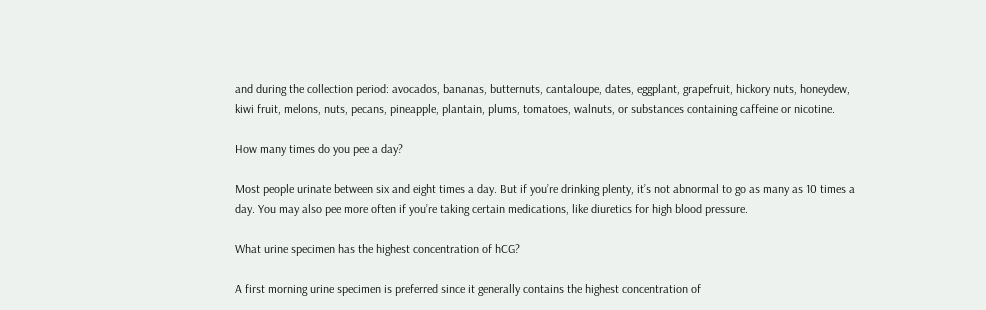and during the collection period: avocados, bananas, butternuts, cantaloupe, dates, eggplant, grapefruit, hickory nuts, honeydew, kiwi fruit, melons, nuts, pecans, pineapple, plantain, plums, tomatoes, walnuts, or substances containing caffeine or nicotine.

How many times do you pee a day?

Most people urinate between six and eight times a day. But if you’re drinking plenty, it’s not abnormal to go as many as 10 times a day. You may also pee more often if you’re taking certain medications, like diuretics for high blood pressure.

What urine specimen has the highest concentration of hCG?

A first morning urine specimen is preferred since it generally contains the highest concentration of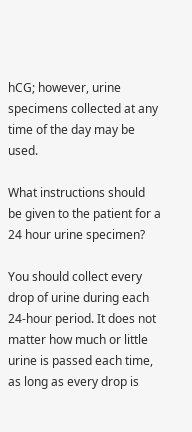hCG; however, urine specimens collected at any time of the day may be used.

What instructions should be given to the patient for a 24 hour urine specimen?

You should collect every drop of urine during each 24-hour period. It does not matter how much or little urine is passed each time, as long as every drop is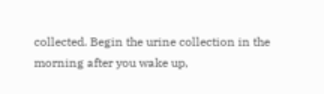collected. Begin the urine collection in the morning after you wake up,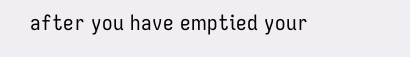after you have emptied your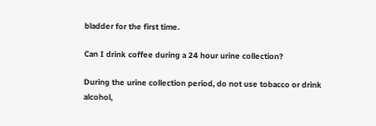bladder for the first time.

Can I drink coffee during a 24 hour urine collection?

During the urine collection period, do not use tobacco or drink alcohol,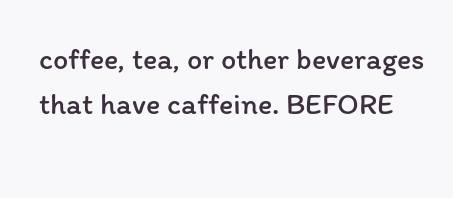coffee, tea, or other beverages that have caffeine. BEFORE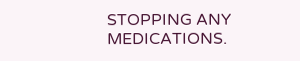STOPPING ANY MEDICATIONS.